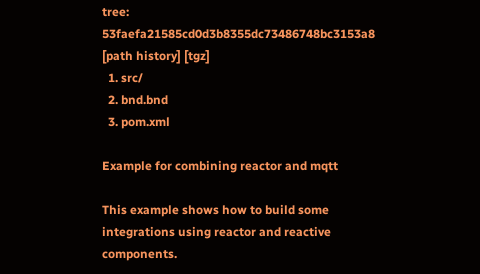tree: 53faefa21585cd0d3b8355dc73486748bc3153a8 [path history] [tgz]
  1. src/
  2. bnd.bnd
  3. pom.xml

Example for combining reactor and mqtt

This example shows how to build some integrations using reactor and reactive components.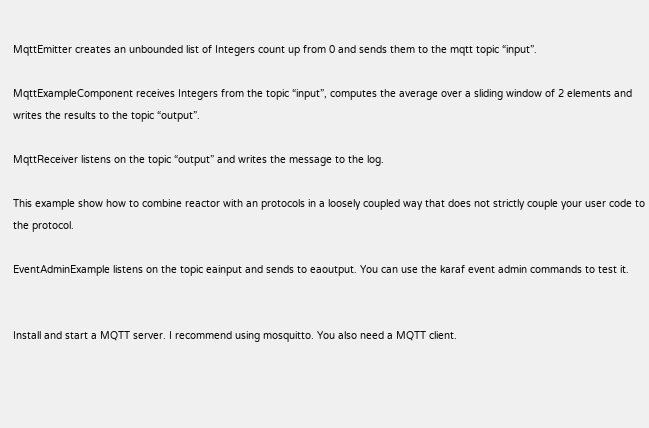MqttEmitter creates an unbounded list of Integers count up from 0 and sends them to the mqtt topic “input”.

MqttExampleComponent receives Integers from the topic “input”, computes the average over a sliding window of 2 elements and writes the results to the topic “output”.

MqttReceiver listens on the topic “output” and writes the message to the log.

This example show how to combine reactor with an protocols in a loosely coupled way that does not strictly couple your user code to the protocol.

EventAdminExample listens on the topic eainput and sends to eaoutput. You can use the karaf event admin commands to test it.


Install and start a MQTT server. I recommend using mosquitto. You also need a MQTT client.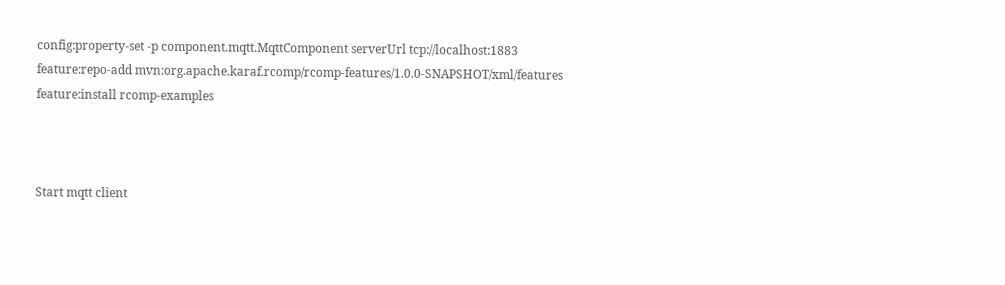config:property-set -p component.mqtt.MqttComponent serverUrl tcp://localhost:1883
feature:repo-add mvn:org.apache.karaf.rcomp/rcomp-features/1.0.0-SNAPSHOT/xml/features
feature:install rcomp-examples



Start mqtt client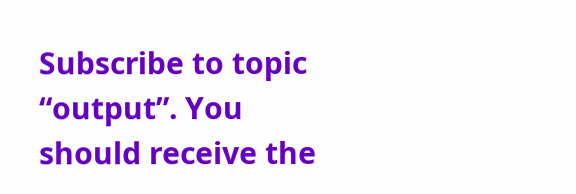Subscribe to topic “output”. You should receive the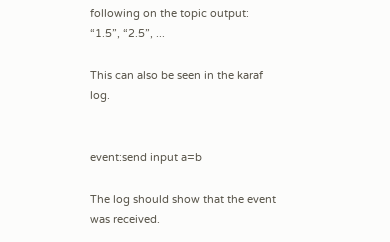following on the topic output: “1.5”, “2.5”, ...

This can also be seen in the karaf log.


event:send input a=b

The log should show that the event was received.